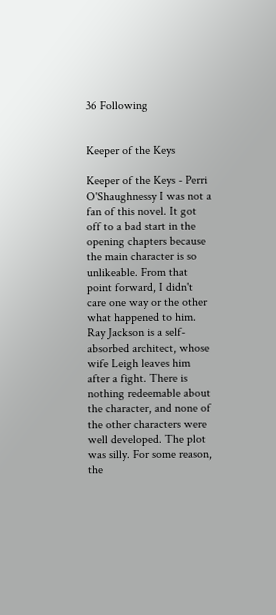36 Following


Keeper of the Keys

Keeper of the Keys - Perri O'Shaughnessy I was not a fan of this novel. It got off to a bad start in the opening chapters because the main character is so unlikeable. From that point forward, I didn't care one way or the other what happened to him. Ray Jackson is a self-absorbed architect, whose wife Leigh leaves him after a fight. There is nothing redeemable about the character, and none of the other characters were well developed. The plot was silly. For some reason, the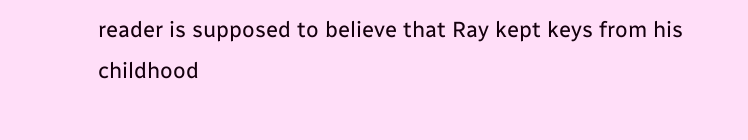reader is supposed to believe that Ray kept keys from his childhood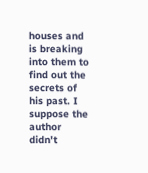houses and is breaking into them to find out the secrets of his past. I suppose the author didn't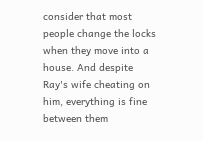consider that most people change the locks when they move into a house. And despite Ray's wife cheating on him, everything is fine between them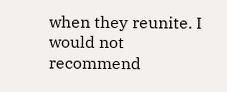when they reunite. I would not recommend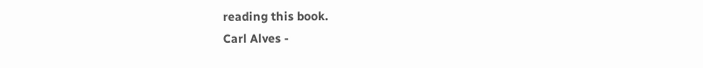reading this book.
Carl Alves -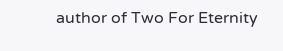author of Two For Eternity